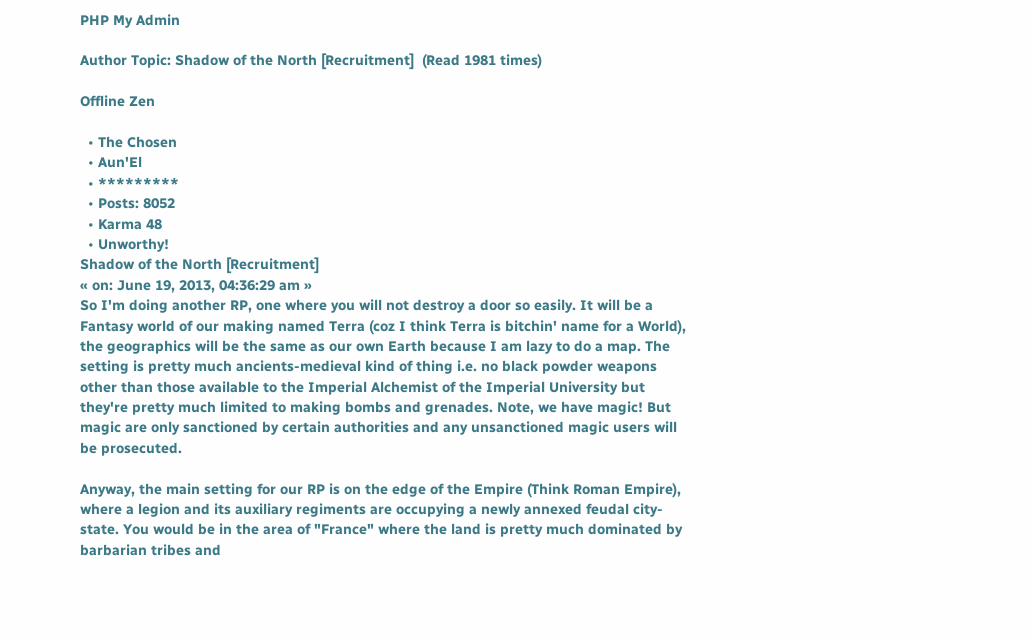PHP My Admin

Author Topic: Shadow of the North [Recruitment]  (Read 1981 times)

Offline Zen

  • The Chosen
  • Aun'El
  • *********
  • Posts: 8052
  • Karma 48
  • Unworthy!
Shadow of the North [Recruitment]
« on: June 19, 2013, 04:36:29 am »
So I'm doing another RP, one where you will not destroy a door so easily. It will be a Fantasy world of our making named Terra (coz I think Terra is bitchin' name for a World), the geographics will be the same as our own Earth because I am lazy to do a map. The setting is pretty much ancients-medieval kind of thing i.e. no black powder weapons other than those available to the Imperial Alchemist of the Imperial University but they're pretty much limited to making bombs and grenades. Note, we have magic! But magic are only sanctioned by certain authorities and any unsanctioned magic users will be prosecuted.

Anyway, the main setting for our RP is on the edge of the Empire (Think Roman Empire), where a legion and its auxiliary regiments are occupying a newly annexed feudal city-state. You would be in the area of "France" where the land is pretty much dominated by barbarian tribes and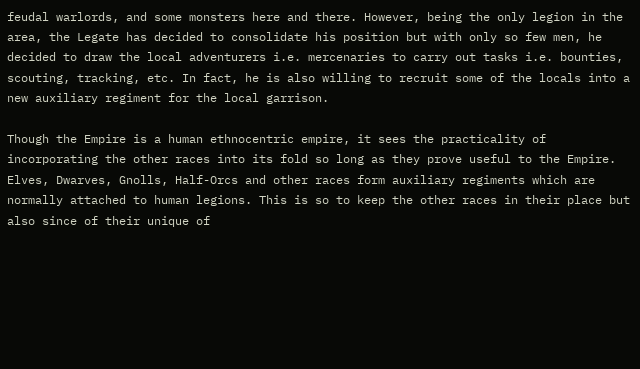feudal warlords, and some monsters here and there. However, being the only legion in the area, the Legate has decided to consolidate his position but with only so few men, he decided to draw the local adventurers i.e. mercenaries to carry out tasks i.e. bounties, scouting, tracking, etc. In fact, he is also willing to recruit some of the locals into a new auxiliary regiment for the local garrison.

Though the Empire is a human ethnocentric empire, it sees the practicality of incorporating the other races into its fold so long as they prove useful to the Empire. Elves, Dwarves, Gnolls, Half-Orcs and other races form auxiliary regiments which are normally attached to human legions. This is so to keep the other races in their place but also since of their unique of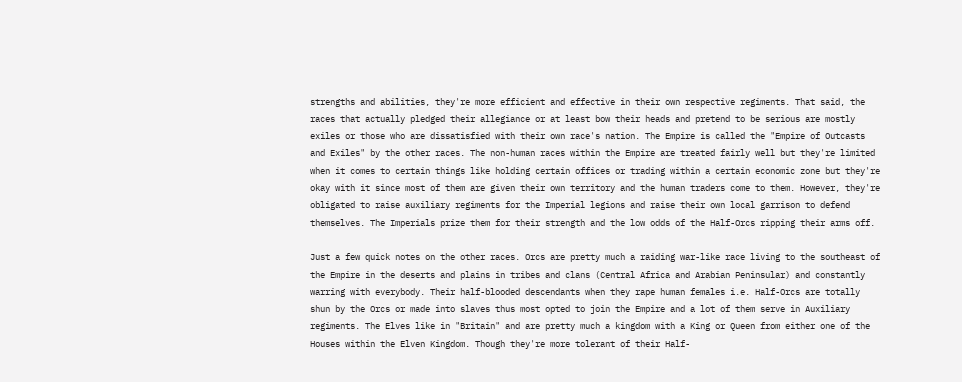strengths and abilities, they're more efficient and effective in their own respective regiments. That said, the races that actually pledged their allegiance or at least bow their heads and pretend to be serious are mostly exiles or those who are dissatisfied with their own race's nation. The Empire is called the "Empire of Outcasts and Exiles" by the other races. The non-human races within the Empire are treated fairly well but they're limited when it comes to certain things like holding certain offices or trading within a certain economic zone but they're okay with it since most of them are given their own territory and the human traders come to them. However, they're obligated to raise auxiliary regiments for the Imperial legions and raise their own local garrison to defend themselves. The Imperials prize them for their strength and the low odds of the Half-Orcs ripping their arms off.

Just a few quick notes on the other races. Orcs are pretty much a raiding war-like race living to the southeast of the Empire in the deserts and plains in tribes and clans (Central Africa and Arabian Peninsular) and constantly warring with everybody. Their half-blooded descendants when they rape human females i.e. Half-Orcs are totally shun by the Orcs or made into slaves thus most opted to join the Empire and a lot of them serve in Auxiliary regiments. The Elves like in "Britain" and are pretty much a kingdom with a King or Queen from either one of the Houses within the Elven Kingdom. Though they're more tolerant of their Half-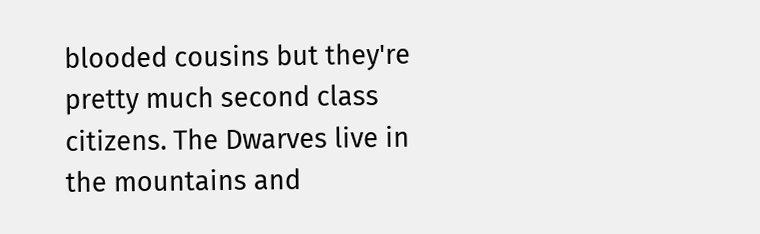blooded cousins but they're pretty much second class citizens. The Dwarves live in the mountains and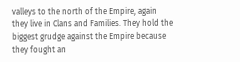valleys to the north of the Empire, again they live in Clans and Families. They hold the biggest grudge against the Empire because they fought an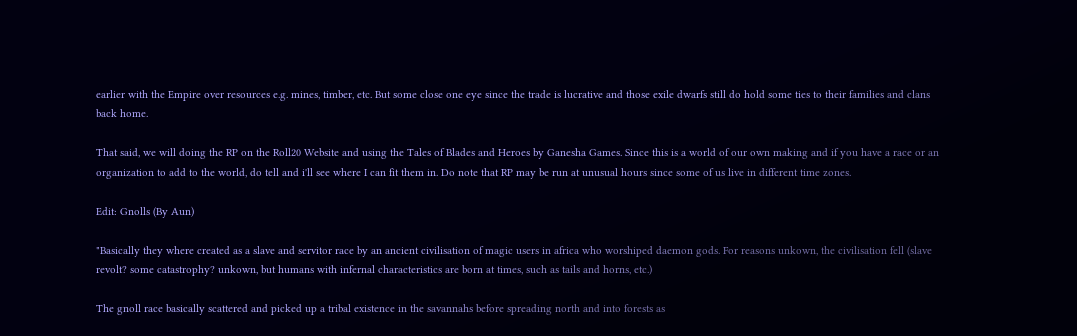earlier with the Empire over resources e.g. mines, timber, etc. But some close one eye since the trade is lucrative and those exile dwarfs still do hold some ties to their families and clans back home.

That said, we will doing the RP on the Roll20 Website and using the Tales of Blades and Heroes by Ganesha Games. Since this is a world of our own making and if you have a race or an organization to add to the world, do tell and i'll see where I can fit them in. Do note that RP may be run at unusual hours since some of us live in different time zones.

Edit: Gnolls (By Aun)

"Basically they where created as a slave and servitor race by an ancient civilisation of magic users in africa who worshiped daemon gods. For reasons unkown, the civilisation fell (slave revolt? some catastrophy? unkown, but humans with infernal characteristics are born at times, such as tails and horns, etc.)

The gnoll race basically scattered and picked up a tribal existence in the savannahs before spreading north and into forests as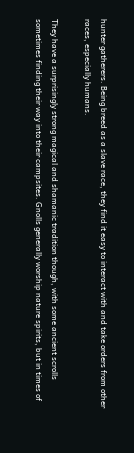hunter gatherers. Being breed as a slave race, they find it easy to interact with and take orders from other races, especially humans.

They have a surprisingly strong magical and shamanic tradition though, with some ancient scrolls sometimes finding their way into their campsites. Gnolls generally worship nature spirits, but in times of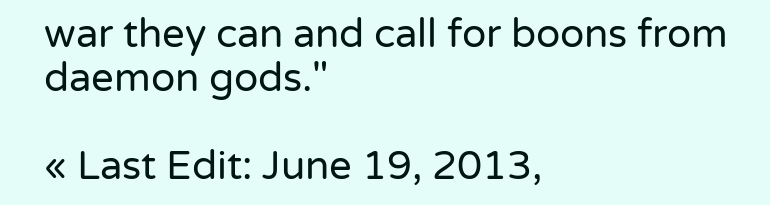war they can and call for boons from daemon gods."

« Last Edit: June 19, 2013,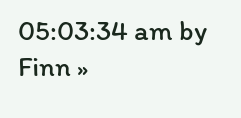05:03:34 am by Finn »